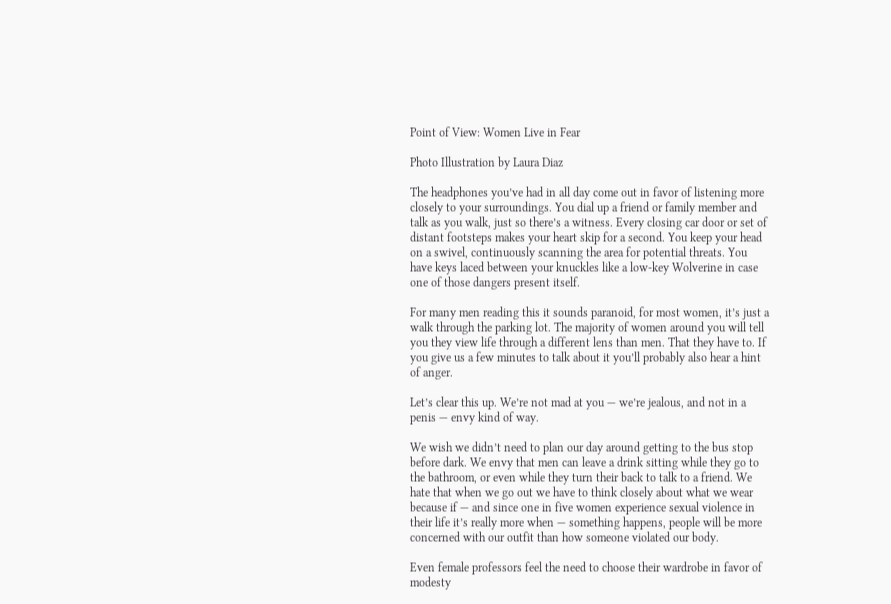Point of View: Women Live in Fear

Photo Illustration by Laura Diaz

The headphones you’ve had in all day come out in favor of listening more closely to your surroundings. You dial up a friend or family member and talk as you walk, just so there’s a witness. Every closing car door or set of distant footsteps makes your heart skip for a second. You keep your head on a swivel, continuously scanning the area for potential threats. You have keys laced between your knuckles like a low-key Wolverine in case one of those dangers present itself.

For many men reading this it sounds paranoid, for most women, it’s just a walk through the parking lot. The majority of women around you will tell you they view life through a different lens than men. That they have to. If you give us a few minutes to talk about it you’ll probably also hear a hint of anger.

Let’s clear this up. We’re not mad at you — we’re jealous, and not in a penis — envy kind of way.

We wish we didn’t need to plan our day around getting to the bus stop before dark. We envy that men can leave a drink sitting while they go to the bathroom, or even while they turn their back to talk to a friend. We hate that when we go out we have to think closely about what we wear because if — and since one in five women experience sexual violence in their life it’s really more when — something happens, people will be more concerned with our outfit than how someone violated our body.

Even female professors feel the need to choose their wardrobe in favor of modesty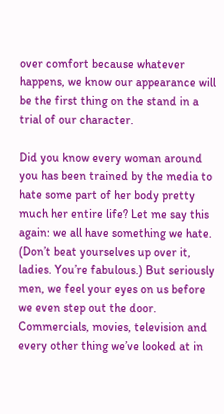over comfort because whatever happens, we know our appearance will be the first thing on the stand in a trial of our character.

Did you know every woman around you has been trained by the media to hate some part of her body pretty much her entire life? Let me say this again: we all have something we hate. (Don’t beat yourselves up over it, ladies. You’re fabulous.) But seriously men, we feel your eyes on us before we even step out the door. Commercials, movies, television and every other thing we’ve looked at in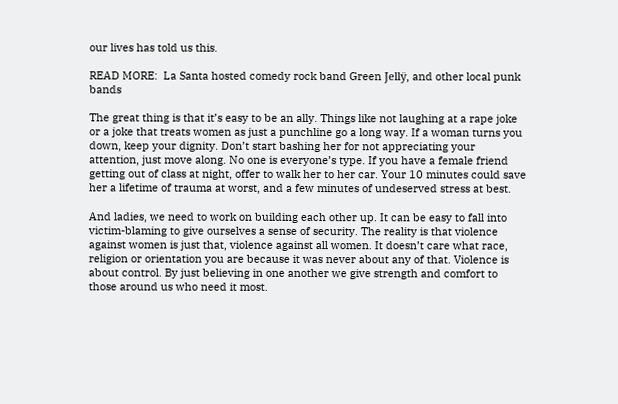our lives has told us this.

READ MORE:  La Santa hosted comedy rock band Green Jellÿ, and other local punk bands

The great thing is that it’s easy to be an ally. Things like not laughing at a rape joke or a joke that treats women as just a punchline go a long way. If a woman turns you down, keep your dignity. Don’t start bashing her for not appreciating your attention, just move along. No one is everyone’s type. If you have a female friend getting out of class at night, offer to walk her to her car. Your 10 minutes could save her a lifetime of trauma at worst, and a few minutes of undeserved stress at best.

And ladies, we need to work on building each other up. It can be easy to fall into victim-blaming to give ourselves a sense of security. The reality is that violence against women is just that, violence against all women. It doesn’t care what race, religion or orientation you are because it was never about any of that. Violence is about control. By just believing in one another we give strength and comfort to those around us who need it most.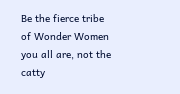Be the fierce tribe of Wonder Women you all are, not the catty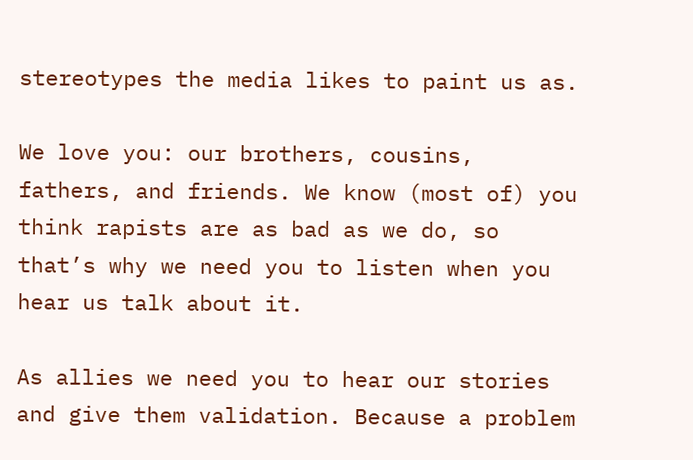stereotypes the media likes to paint us as.

We love you: our brothers, cousins, fathers, and friends. We know (most of) you think rapists are as bad as we do, so that’s why we need you to listen when you hear us talk about it.

As allies we need you to hear our stories and give them validation. Because a problem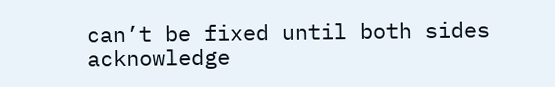can’t be fixed until both sides acknowledge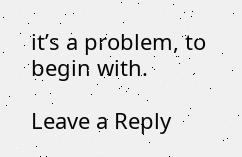it’s a problem, to begin with.

Leave a Reply